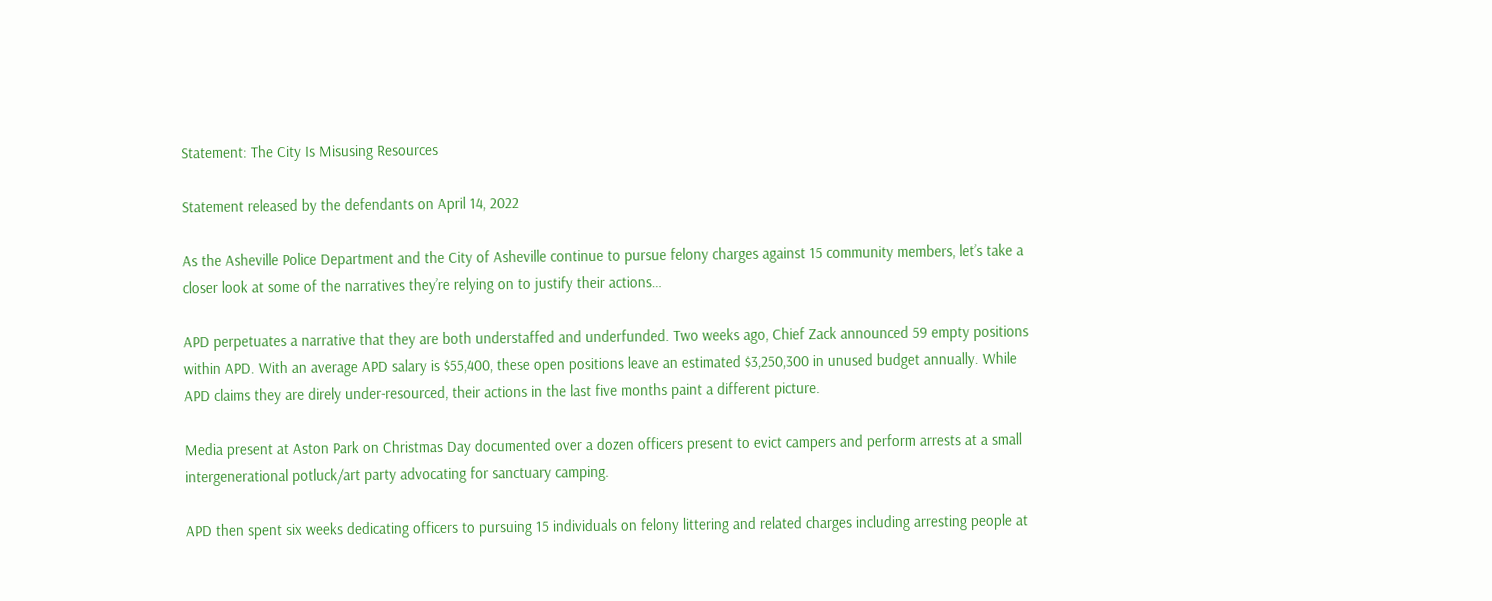Statement: The City Is Misusing Resources

Statement released by the defendants on April 14, 2022

As the Asheville Police Department and the City of Asheville continue to pursue felony charges against 15 community members, let’s take a closer look at some of the narratives they’re relying on to justify their actions…

APD perpetuates a narrative that they are both understaffed and underfunded. Two weeks ago, Chief Zack announced 59 empty positions within APD. With an average APD salary is $55,400, these open positions leave an estimated $3,250,300 in unused budget annually. While APD claims they are direly under-resourced, their actions in the last five months paint a different picture.

Media present at Aston Park on Christmas Day documented over a dozen officers present to evict campers and perform arrests at a small intergenerational potluck/art party advocating for sanctuary camping.

APD then spent six weeks dedicating officers to pursuing 15 individuals on felony littering and related charges including arresting people at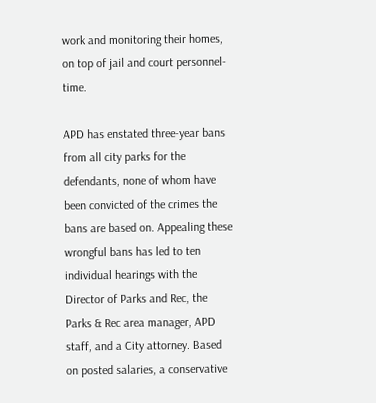work and monitoring their homes, on top of jail and court personnel-time.

APD has enstated three-year bans from all city parks for the defendants, none of whom have been convicted of the crimes the bans are based on. Appealing these wrongful bans has led to ten individual hearings with the Director of Parks and Rec, the Parks & Rec area manager, APD staff, and a City attorney. Based on posted salaries, a conservative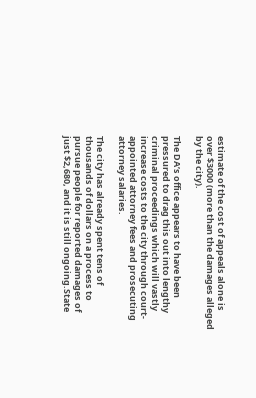estimate of the cost of appeals alone is over $3000 (more than the damages alleged by the city).

The DA’s office appears to have been pressured to drag this out into lengthy criminal proceedings which will vastly increase costs to the city through court-appointed attorney fees and prosecuting attorney salaries.

The city has already spent tens of thousands of dollars on a process to pursue people for reported damages of just $2,680, and it is still ongoing.State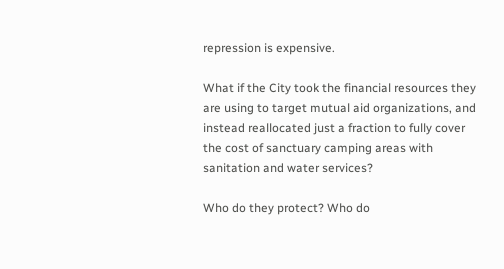repression is expensive.

What if the City took the financial resources they are using to target mutual aid organizations, and instead reallocated just a fraction to fully cover the cost of sanctuary camping areas with sanitation and water services?

Who do they protect? Who do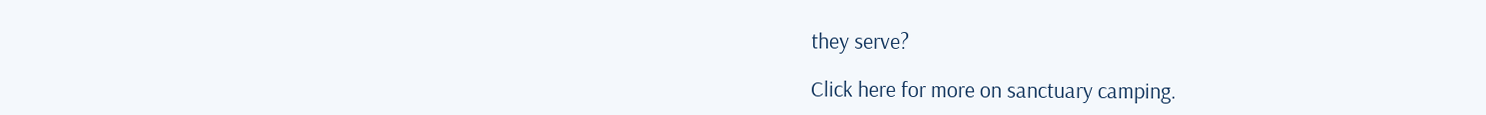they serve?

Click here for more on sanctuary camping.